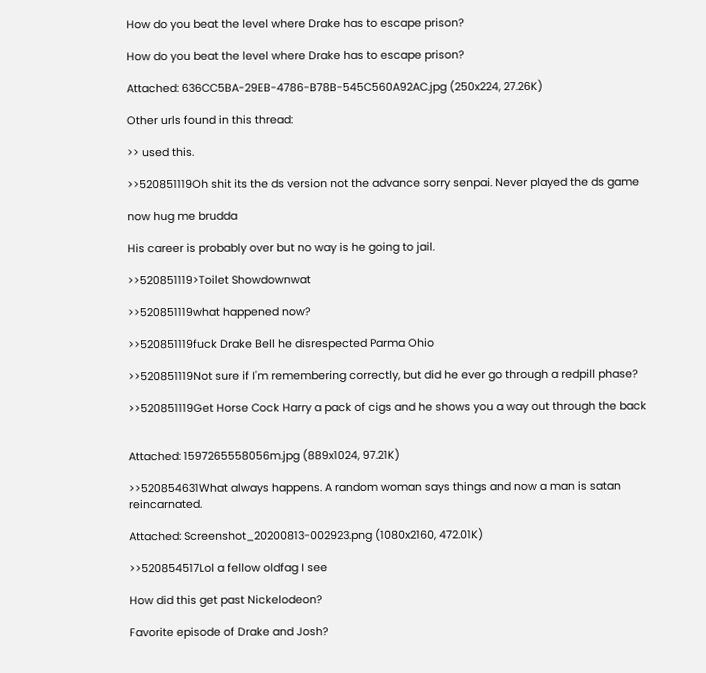How do you beat the level where Drake has to escape prison?

How do you beat the level where Drake has to escape prison?

Attached: 636CC5BA-29EB-4786-B78B-545C560A92AC.jpg (250x224, 27.26K)

Other urls found in this thread:

>> used this.

>>520851119Oh shit its the ds version not the advance sorry senpai. Never played the ds game

now hug me brudda

His career is probably over but no way is he going to jail.

>>520851119>Toilet Showdownwat

>>520851119what happened now?

>>520851119fuck Drake Bell he disrespected Parma Ohio

>>520851119Not sure if I'm remembering correctly, but did he ever go through a redpill phase?

>>520851119Get Horse Cock Harry a pack of cigs and he shows you a way out through the back


Attached: 1597265558056m.jpg (889x1024, 97.21K)

>>520854631What always happens. A random woman says things and now a man is satan reincarnated.

Attached: Screenshot_20200813-002923.png (1080x2160, 472.01K)

>>520854517Lol a fellow oldfag I see

How did this get past Nickelodeon?

Favorite episode of Drake and Josh?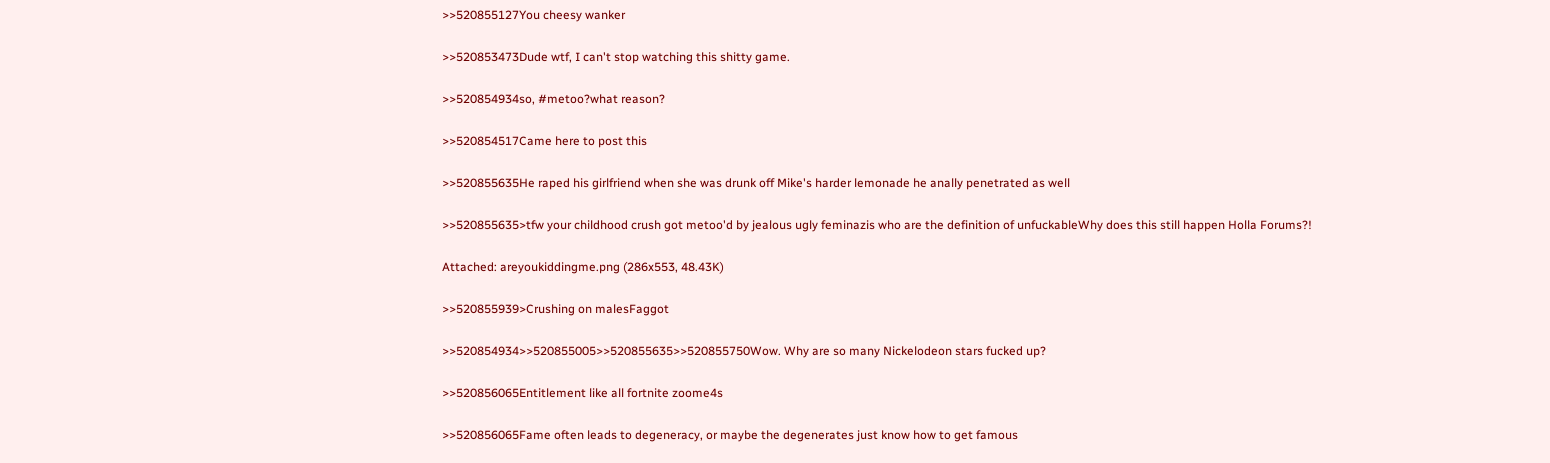>>520855127You cheesy wanker

>>520853473Dude wtf, I can't stop watching this shitty game.

>>520854934so, #metoo?what reason?

>>520854517Came here to post this

>>520855635He raped his girlfriend when she was drunk off Mike's harder lemonade he anally penetrated as well

>>520855635>tfw your childhood crush got metoo'd by jealous ugly feminazis who are the definition of unfuckableWhy does this still happen Holla Forums?!

Attached: areyoukiddingme.png (286x553, 48.43K)

>>520855939>Crushing on malesFaggot

>>520854934>>520855005>>520855635>>520855750Wow. Why are so many Nickelodeon stars fucked up?

>>520856065Entitlement like all fortnite zoome4s

>>520856065Fame often leads to degeneracy, or maybe the degenerates just know how to get famous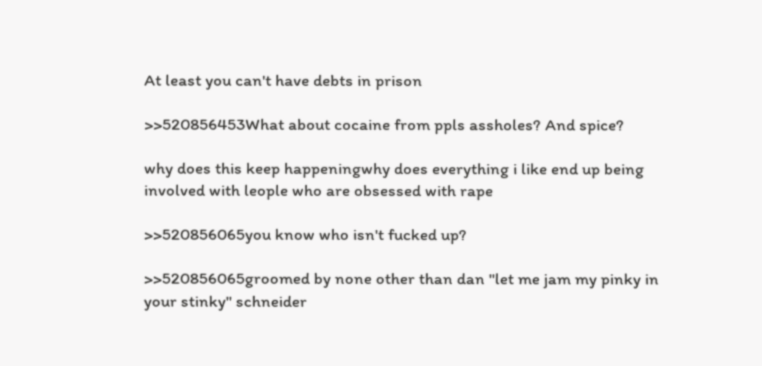At least you can't have debts in prison

>>520856453What about cocaine from ppls assholes? And spice?

why does this keep happeningwhy does everything i like end up being involved with leople who are obsessed with rape

>>520856065you know who isn't fucked up?

>>520856065groomed by none other than dan "let me jam my pinky in your stinky" schneider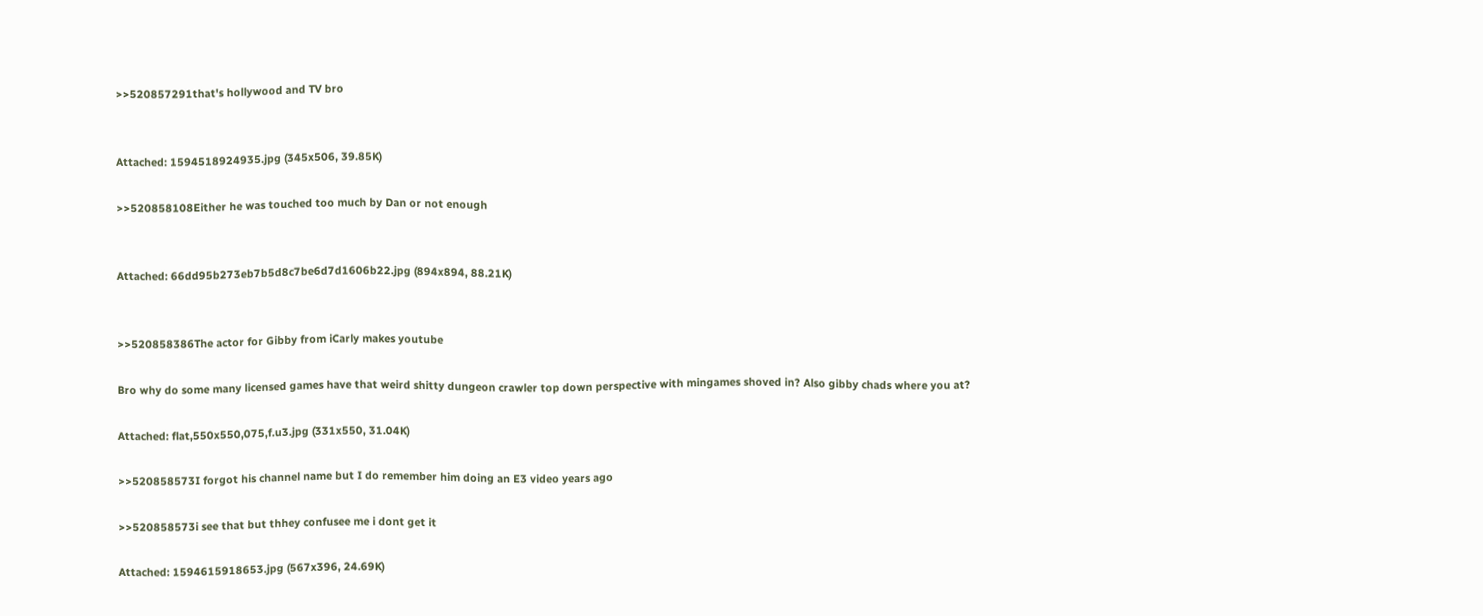>>520857291that's hollywood and TV bro


Attached: 1594518924935.jpg (345x506, 39.85K)

>>520858108Either he was touched too much by Dan or not enough


Attached: 66dd95b273eb7b5d8c7be6d7d1606b22.jpg (894x894, 88.21K)


>>520858386The actor for Gibby from iCarly makes youtube

Bro why do some many licensed games have that weird shitty dungeon crawler top down perspective with mingames shoved in? Also gibby chads where you at?

Attached: flat,550x550,075,f.u3.jpg (331x550, 31.04K)

>>520858573I forgot his channel name but I do remember him doing an E3 video years ago

>>520858573i see that but thhey confusee me i dont get it

Attached: 1594615918653.jpg (567x396, 24.69K)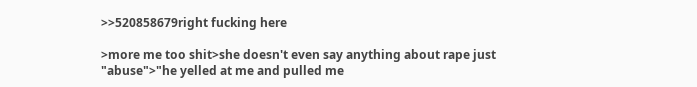>>520858679right fucking here

>more me too shit>she doesn't even say anything about rape just "abuse">"he yelled at me and pulled me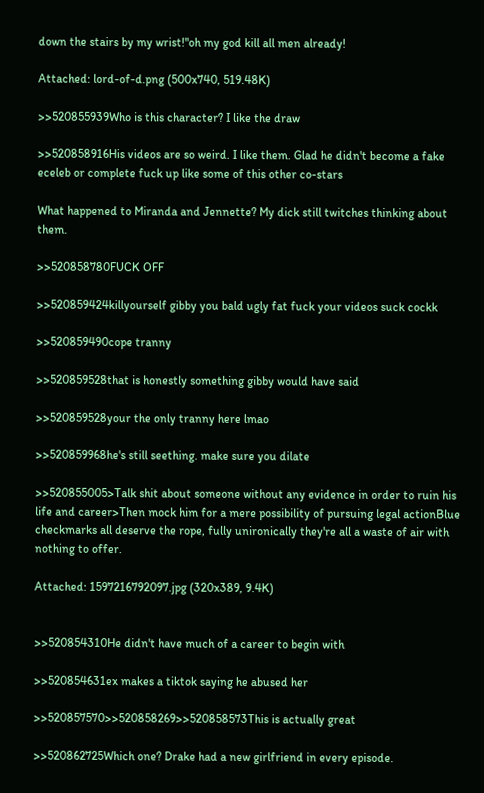down the stairs by my wrist!"oh my god kill all men already!

Attached: lord-of-d.png (500x740, 519.48K)

>>520855939Who is this character? I like the draw

>>520858916His videos are so weird. I like them. Glad he didn't become a fake eceleb or complete fuck up like some of this other co-stars

What happened to Miranda and Jennette? My dick still twitches thinking about them.

>>520858780FUCK OFF

>>520859424killyourself gibby you bald ugly fat fuck your videos suck cockk

>>520859490cope tranny

>>520859528that is honestly something gibby would have said

>>520859528your the only tranny here lmao

>>520859968he's still seething. make sure you dilate

>>520855005>Talk shit about someone without any evidence in order to ruin his life and career>Then mock him for a mere possibility of pursuing legal actionBlue checkmarks all deserve the rope, fully unironically they're all a waste of air with nothing to offer.

Attached: 1597216792097.jpg (320x389, 9.4K)


>>520854310He didn't have much of a career to begin with

>>520854631ex makes a tiktok saying he abused her

>>520857570>>520858269>>520858573This is actually great

>>520862725Which one? Drake had a new girlfriend in every episode.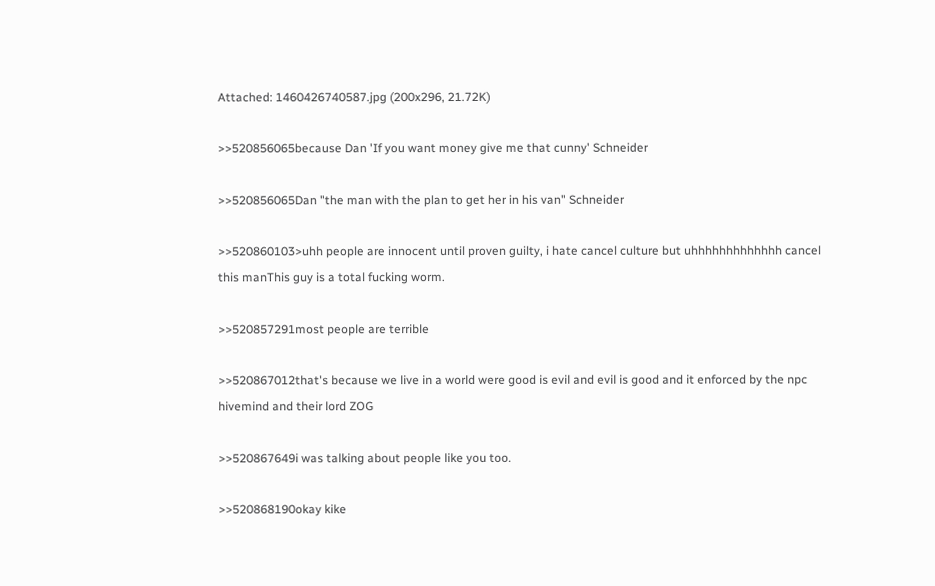Attached: 1460426740587.jpg (200x296, 21.72K)

>>520856065because Dan 'If you want money give me that cunny' Schneider

>>520856065Dan "the man with the plan to get her in his van" Schneider

>>520860103>uhh people are innocent until proven guilty, i hate cancel culture but uhhhhhhhhhhhhh cancel this manThis guy is a total fucking worm.

>>520857291most people are terrible

>>520867012that's because we live in a world were good is evil and evil is good and it enforced by the npc hivemind and their lord ZOG

>>520867649i was talking about people like you too.

>>520868190okay kike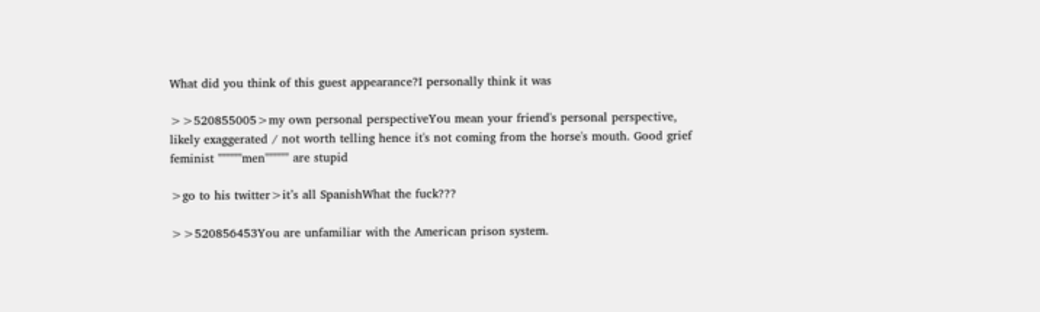What did you think of this guest appearance?I personally think it was

>>520855005>my own personal perspectiveYou mean your friend's personal perspective, likely exaggerated / not worth telling hence it's not coming from the horse's mouth. Good grief feminist """"""men"""""" are stupid

>go to his twitter>it’s all SpanishWhat the fuck???

>>520856453You are unfamiliar with the American prison system.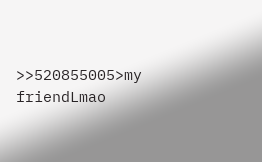>>520855005>my friendLmao